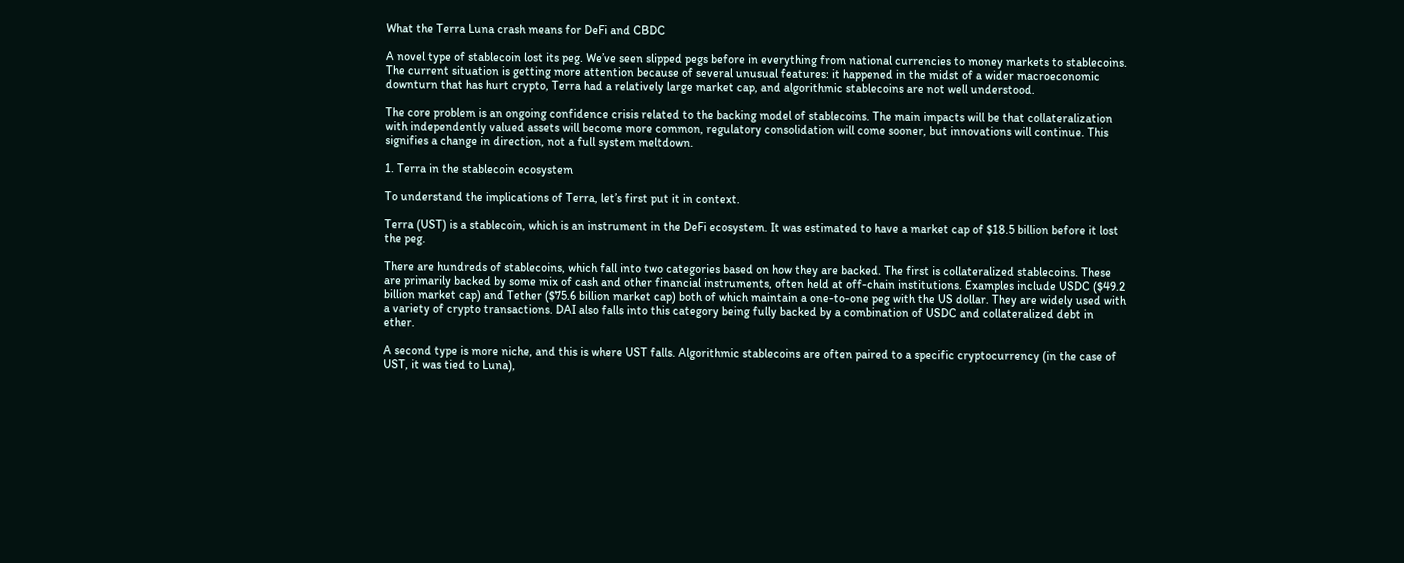What the Terra Luna crash means for DeFi and CBDC

A novel type of stablecoin lost its peg. We’ve seen slipped pegs before in everything from national currencies to money markets to stablecoins. The current situation is getting more attention because of several unusual features: it happened in the midst of a wider macroeconomic downturn that has hurt crypto, Terra had a relatively large market cap, and algorithmic stablecoins are not well understood.

The core problem is an ongoing confidence crisis related to the backing model of stablecoins. The main impacts will be that collateralization with independently valued assets will become more common, regulatory consolidation will come sooner, but innovations will continue. This signifies a change in direction, not a full system meltdown.

1. Terra in the stablecoin ecosystem

To understand the implications of Terra, let’s first put it in context.

Terra (UST) is a stablecoin, which is an instrument in the DeFi ecosystem. It was estimated to have a market cap of $18.5 billion before it lost the peg.

There are hundreds of stablecoins, which fall into two categories based on how they are backed. The first is collateralized stablecoins. These are primarily backed by some mix of cash and other financial instruments, often held at off-chain institutions. Examples include USDC ($49.2 billion market cap) and Tether ($75.6 billion market cap) both of which maintain a one-to-one peg with the US dollar. They are widely used with a variety of crypto transactions. DAI also falls into this category being fully backed by a combination of USDC and collateralized debt in ether.

A second type is more niche, and this is where UST falls. Algorithmic stablecoins are often paired to a specific cryptocurrency (in the case of UST, it was tied to Luna),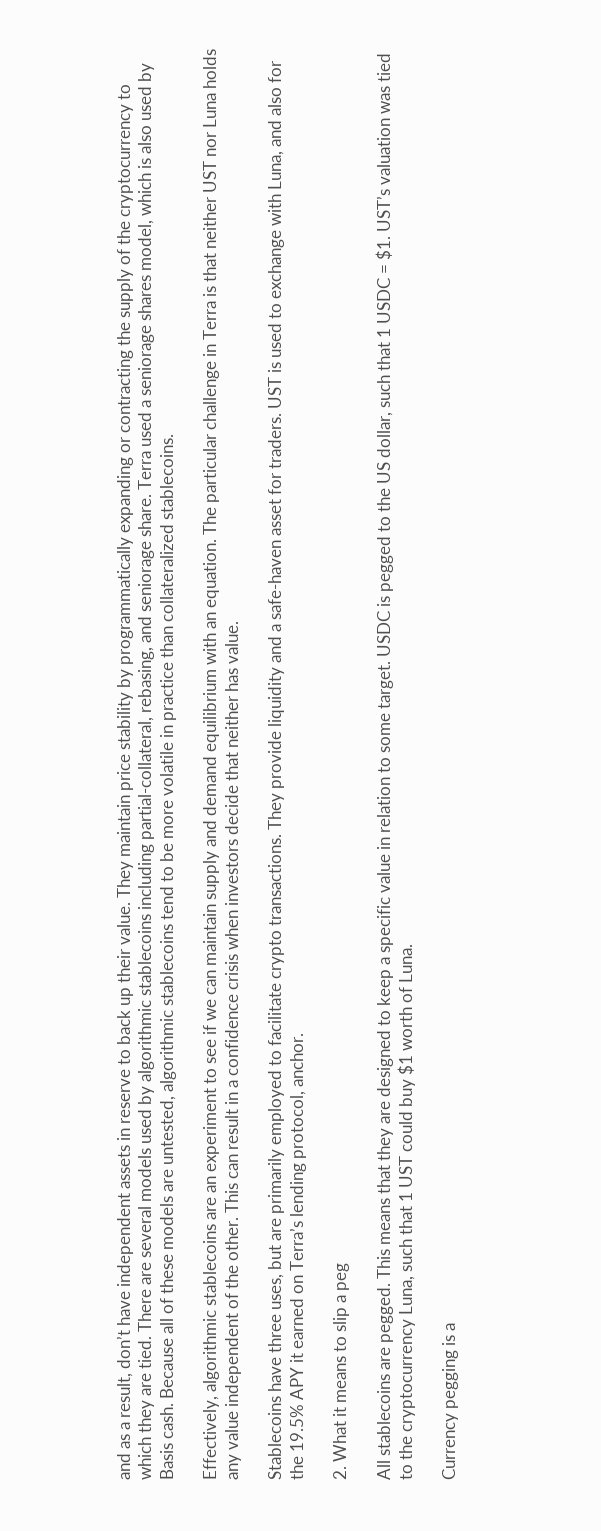and as a result, don’t have independent assets in reserve to back up their value. They maintain price stability by programmatically expanding or contracting the supply of the cryptocurrency to which they are tied. There are several models used by algorithmic stablecoins including partial-collateral, rebasing, and seniorage share. Terra used a seniorage shares model, which is also used by Basis cash. Because all of these models are untested, algorithmic stablecoins tend to be more volatile in practice than collateralized stablecoins.

Effectively, algorithmic stablecoins are an experiment to see if we can maintain supply and demand equilibrium with an equation. The particular challenge in Terra is that neither UST nor Luna holds any value independent of the other. This can result in a confidence crisis when investors decide that neither has value.

Stablecoins have three uses, but are primarily employed to facilitate crypto transactions. They provide liquidity and a safe-haven asset for traders. UST is used to exchange with Luna, and also for the 19.5% APY it earned on Terra’s lending protocol, anchor.

2. What it means to slip a peg

All stablecoins are pegged. This means that they are designed to keep a specific value in relation to some target. USDC is pegged to the US dollar, such that 1 USDC = $1. UST’s valuation was tied to the cryptocurrency Luna, such that 1 UST could buy $1 worth of Luna.

Currency pegging is a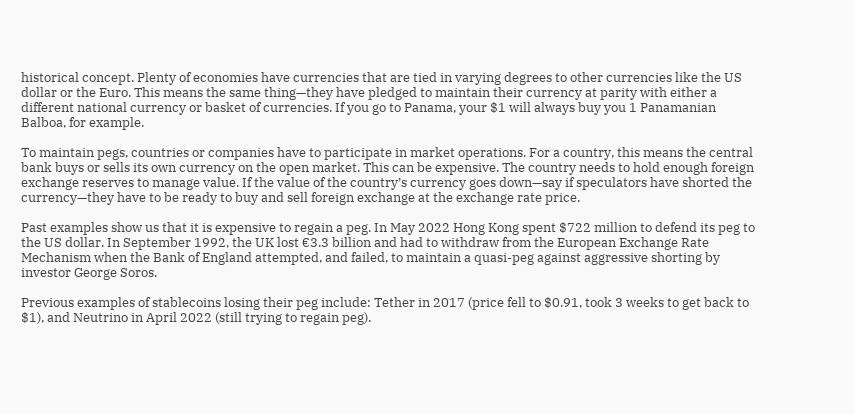historical concept. Plenty of economies have currencies that are tied in varying degrees to other currencies like the US dollar or the Euro. This means the same thing—they have pledged to maintain their currency at parity with either a different national currency or basket of currencies. If you go to Panama, your $1 will always buy you 1 Panamanian Balboa, for example.

To maintain pegs, countries or companies have to participate in market operations. For a country, this means the central bank buys or sells its own currency on the open market. This can be expensive. The country needs to hold enough foreign exchange reserves to manage value. If the value of the country’s currency goes down—say if speculators have shorted the currency—they have to be ready to buy and sell foreign exchange at the exchange rate price.

Past examples show us that it is expensive to regain a peg. In May 2022 Hong Kong spent $722 million to defend its peg to the US dollar. In September 1992, the UK lost €3.3 billion and had to withdraw from the European Exchange Rate Mechanism when the Bank of England attempted, and failed, to maintain a quasi-peg against aggressive shorting by investor George Soros.

Previous examples of stablecoins losing their peg include: Tether in 2017 (price fell to $0.91, took 3 weeks to get back to $1), and Neutrino in April 2022 (still trying to regain peg).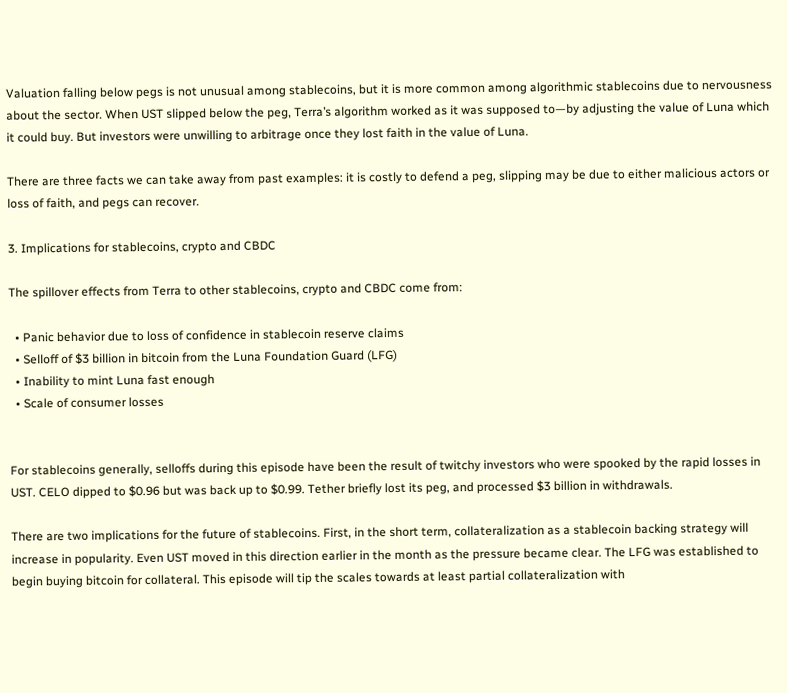Valuation falling below pegs is not unusual among stablecoins, but it is more common among algorithmic stablecoins due to nervousness about the sector. When UST slipped below the peg, Terra’s algorithm worked as it was supposed to—by adjusting the value of Luna which it could buy. But investors were unwilling to arbitrage once they lost faith in the value of Luna.

There are three facts we can take away from past examples: it is costly to defend a peg, slipping may be due to either malicious actors or loss of faith, and pegs can recover.

3. Implications for stablecoins, crypto and CBDC

The spillover effects from Terra to other stablecoins, crypto and CBDC come from:

  • Panic behavior due to loss of confidence in stablecoin reserve claims
  • Selloff of $3 billion in bitcoin from the Luna Foundation Guard (LFG)
  • Inability to mint Luna fast enough
  • Scale of consumer losses


For stablecoins generally, selloffs during this episode have been the result of twitchy investors who were spooked by the rapid losses in UST. CELO dipped to $0.96 but was back up to $0.99. Tether briefly lost its peg, and processed $3 billion in withdrawals.

There are two implications for the future of stablecoins. First, in the short term, collateralization as a stablecoin backing strategy will increase in popularity. Even UST moved in this direction earlier in the month as the pressure became clear. The LFG was established to begin buying bitcoin for collateral. This episode will tip the scales towards at least partial collateralization with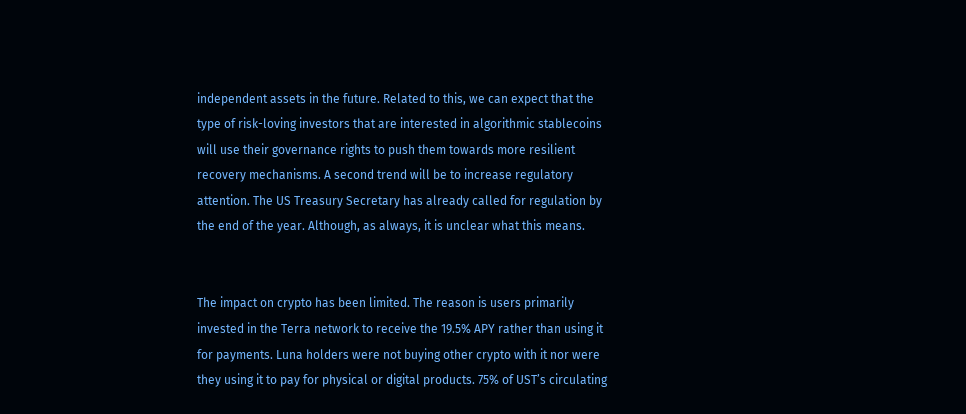independent assets in the future. Related to this, we can expect that the type of risk-loving investors that are interested in algorithmic stablecoins will use their governance rights to push them towards more resilient recovery mechanisms. A second trend will be to increase regulatory attention. The US Treasury Secretary has already called for regulation by the end of the year. Although, as always, it is unclear what this means.


The impact on crypto has been limited. The reason is users primarily invested in the Terra network to receive the 19.5% APY rather than using it for payments. Luna holders were not buying other crypto with it nor were they using it to pay for physical or digital products. 75% of UST’s circulating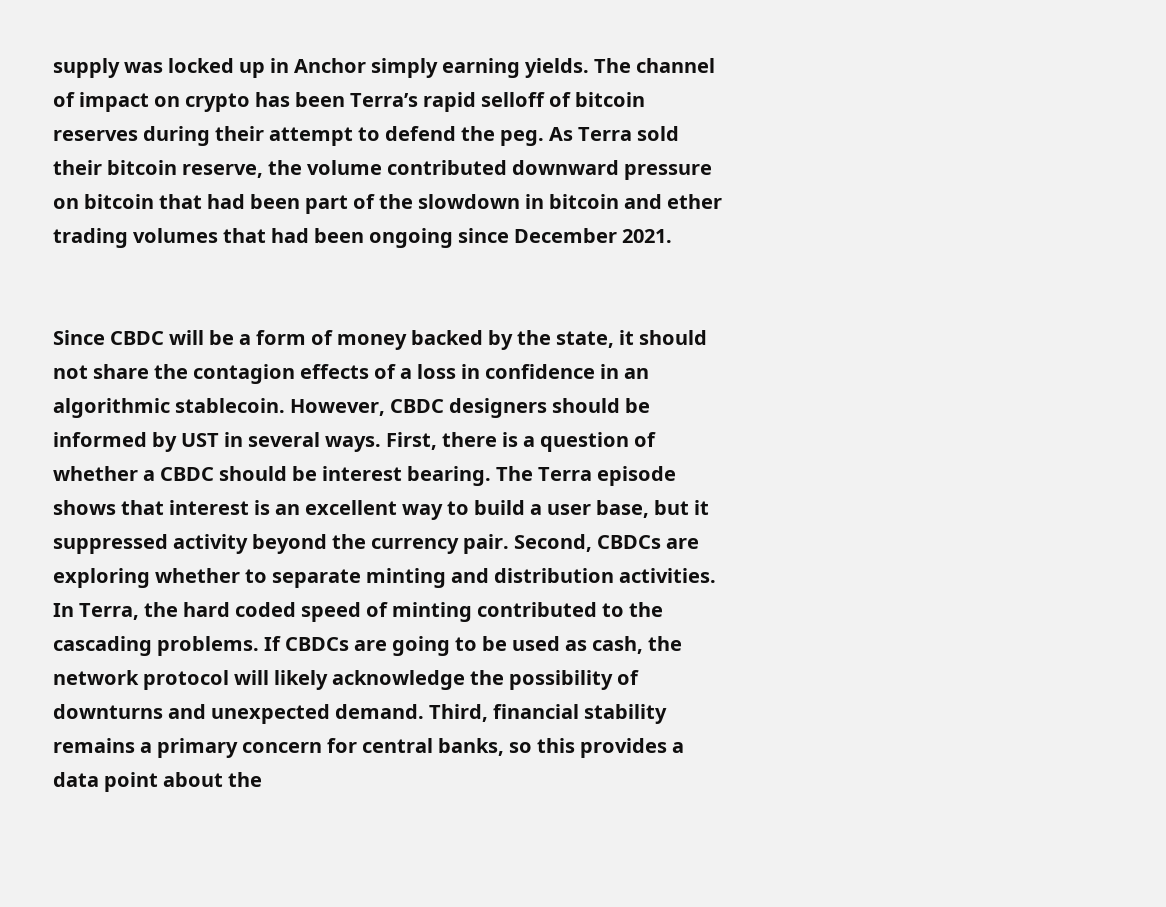supply was locked up in Anchor simply earning yields. The channel of impact on crypto has been Terra’s rapid selloff of bitcoin reserves during their attempt to defend the peg. As Terra sold their bitcoin reserve, the volume contributed downward pressure on bitcoin that had been part of the slowdown in bitcoin and ether trading volumes that had been ongoing since December 2021.


Since CBDC will be a form of money backed by the state, it should not share the contagion effects of a loss in confidence in an algorithmic stablecoin. However, CBDC designers should be informed by UST in several ways. First, there is a question of whether a CBDC should be interest bearing. The Terra episode shows that interest is an excellent way to build a user base, but it suppressed activity beyond the currency pair. Second, CBDCs are exploring whether to separate minting and distribution activities. In Terra, the hard coded speed of minting contributed to the cascading problems. If CBDCs are going to be used as cash, the network protocol will likely acknowledge the possibility of downturns and unexpected demand. Third, financial stability remains a primary concern for central banks, so this provides a data point about the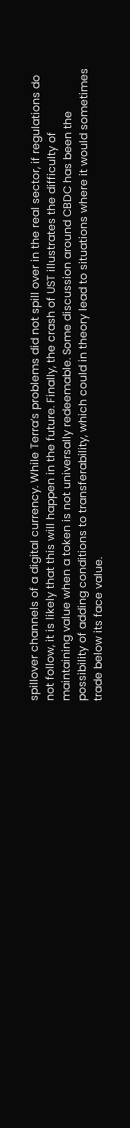spillover channels of a digital currency. While Terra’s problems did not spill over in the real sector, if regulations do not follow, it is likely that this will happen in the future. Finally, the crash of UST illustrates the difficulty of maintaining value when a token is not universally redeemable. Some discussion around CBDC has been the possibility of adding conditions to transferability, which could in theory lead to situations where it would sometimes trade below its face value.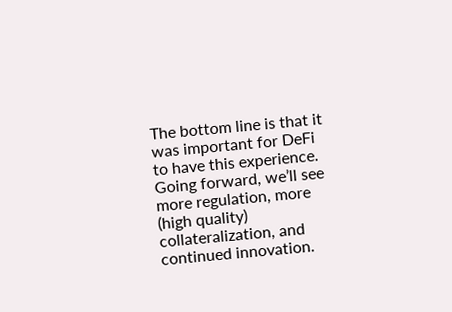The bottom line is that it was important for DeFi to have this experience. Going forward, we’ll see more regulation, more (high quality) collateralization, and continued innovation.